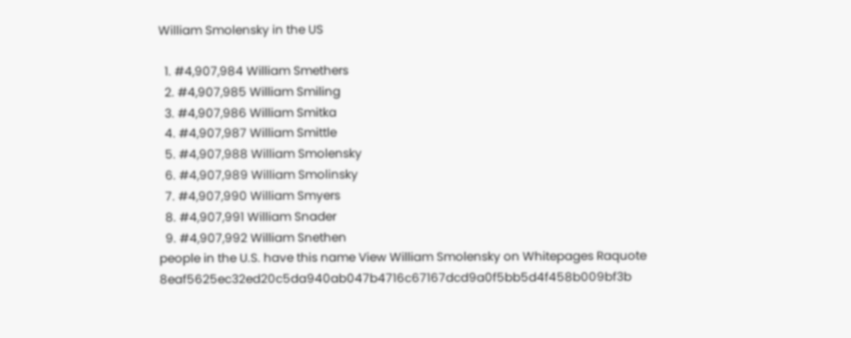William Smolensky in the US

  1. #4,907,984 William Smethers
  2. #4,907,985 William Smiling
  3. #4,907,986 William Smitka
  4. #4,907,987 William Smittle
  5. #4,907,988 William Smolensky
  6. #4,907,989 William Smolinsky
  7. #4,907,990 William Smyers
  8. #4,907,991 William Snader
  9. #4,907,992 William Snethen
people in the U.S. have this name View William Smolensky on Whitepages Raquote 8eaf5625ec32ed20c5da940ab047b4716c67167dcd9a0f5bb5d4f458b009bf3b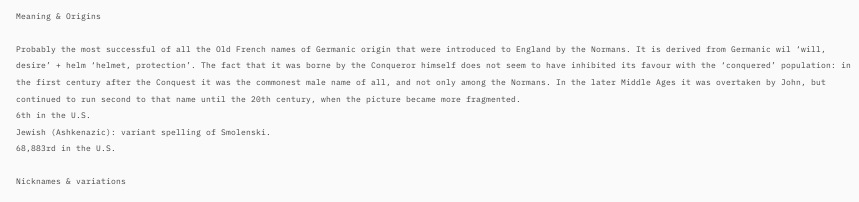Meaning & Origins

Probably the most successful of all the Old French names of Germanic origin that were introduced to England by the Normans. It is derived from Germanic wil ‘will, desire’ + helm ‘helmet, protection’. The fact that it was borne by the Conqueror himself does not seem to have inhibited its favour with the ‘conquered’ population: in the first century after the Conquest it was the commonest male name of all, and not only among the Normans. In the later Middle Ages it was overtaken by John, but continued to run second to that name until the 20th century, when the picture became more fragmented.
6th in the U.S.
Jewish (Ashkenazic): variant spelling of Smolenski.
68,883rd in the U.S.

Nicknames & variations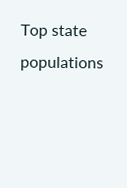Top state populations